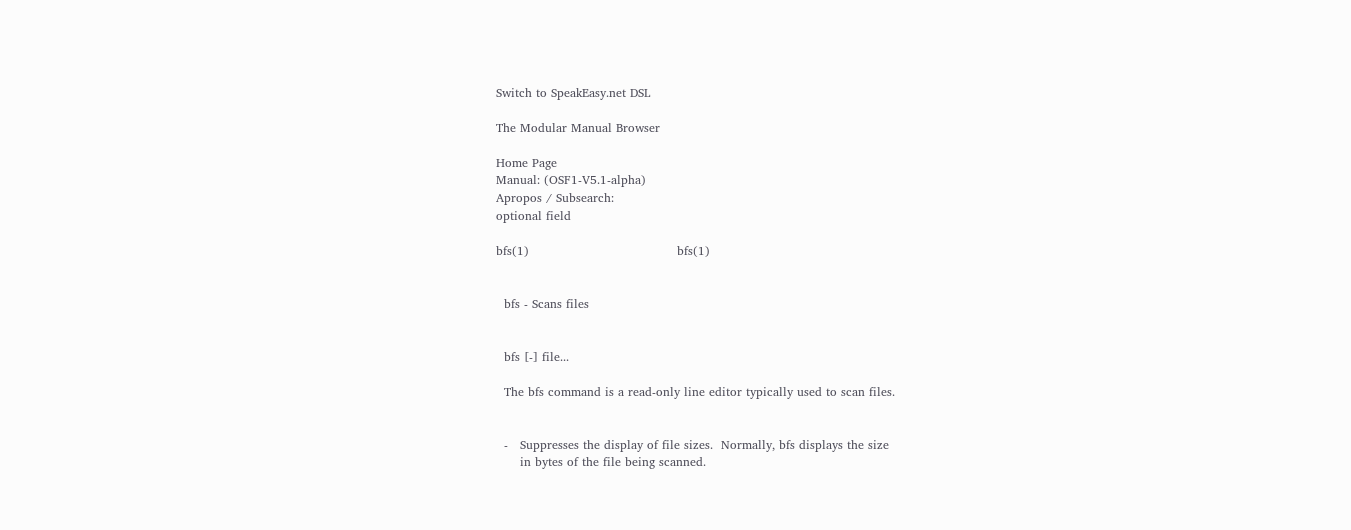Switch to SpeakEasy.net DSL

The Modular Manual Browser

Home Page
Manual: (OSF1-V5.1-alpha)
Apropos / Subsearch:
optional field

bfs(1)                                     bfs(1)


  bfs - Scans files


  bfs [-] file...

  The bfs command is a read-only line editor typically used to scan files.


  -   Suppresses the display of file sizes.  Normally, bfs displays the size
      in bytes of the file being scanned.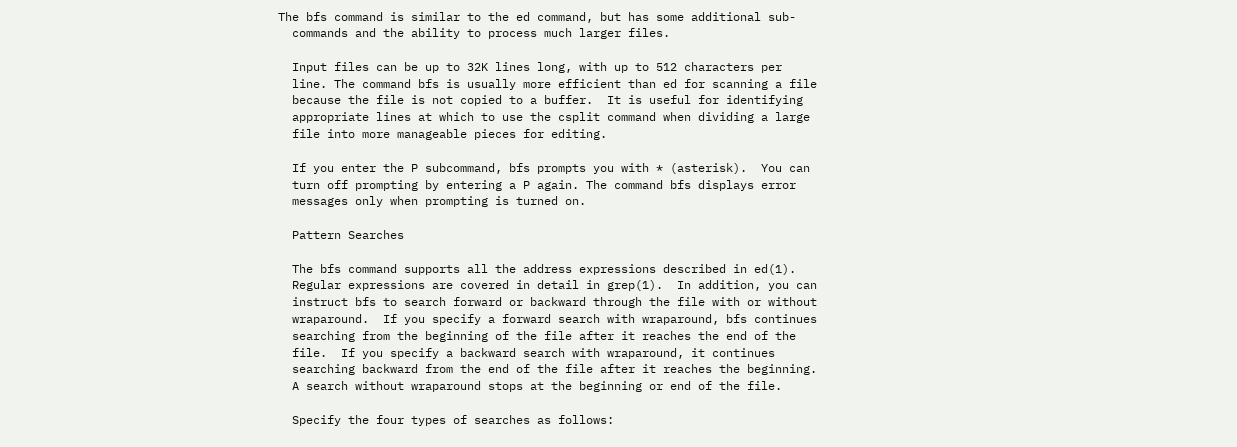The bfs command is similar to the ed command, but has some additional sub-
  commands and the ability to process much larger files.

  Input files can be up to 32K lines long, with up to 512 characters per
  line. The command bfs is usually more efficient than ed for scanning a file
  because the file is not copied to a buffer.  It is useful for identifying
  appropriate lines at which to use the csplit command when dividing a large
  file into more manageable pieces for editing.

  If you enter the P subcommand, bfs prompts you with * (asterisk).  You can
  turn off prompting by entering a P again. The command bfs displays error
  messages only when prompting is turned on.

  Pattern Searches

  The bfs command supports all the address expressions described in ed(1).
  Regular expressions are covered in detail in grep(1).  In addition, you can
  instruct bfs to search forward or backward through the file with or without
  wraparound.  If you specify a forward search with wraparound, bfs continues
  searching from the beginning of the file after it reaches the end of the
  file.  If you specify a backward search with wraparound, it continues
  searching backward from the end of the file after it reaches the beginning.
  A search without wraparound stops at the beginning or end of the file.

  Specify the four types of searches as follows: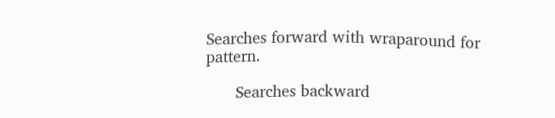Searches forward with wraparound for pattern.

      Searches backward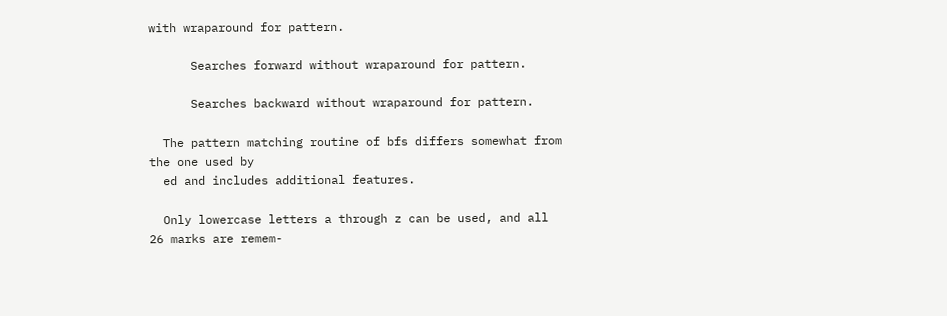with wraparound for pattern.

      Searches forward without wraparound for pattern.

      Searches backward without wraparound for pattern.

  The pattern matching routine of bfs differs somewhat from the one used by
  ed and includes additional features.

  Only lowercase letters a through z can be used, and all 26 marks are remem-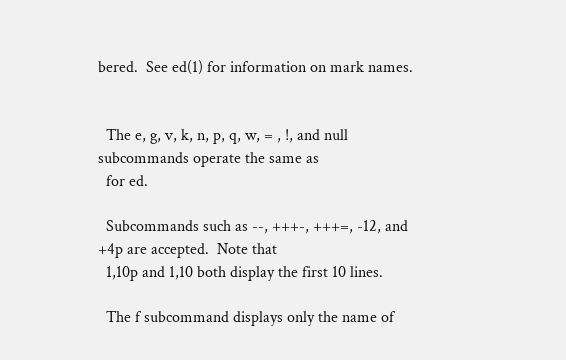bered.  See ed(1) for information on mark names.


  The e, g, v, k, n, p, q, w, = , !, and null subcommands operate the same as
  for ed.

  Subcommands such as --, +++-, +++=, -12, and +4p are accepted.  Note that
  1,10p and 1,10 both display the first 10 lines.

  The f subcommand displays only the name of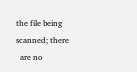the file being scanned; there
  are no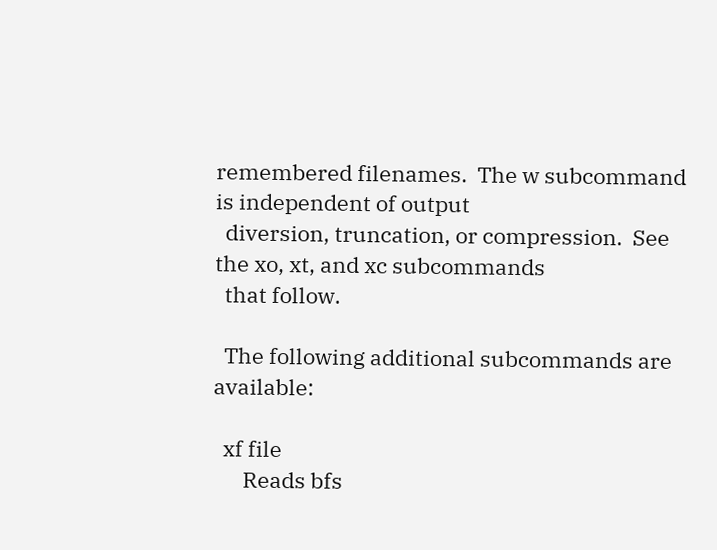remembered filenames.  The w subcommand is independent of output
  diversion, truncation, or compression.  See the xo, xt, and xc subcommands
  that follow.

  The following additional subcommands are available:

  xf file
      Reads bfs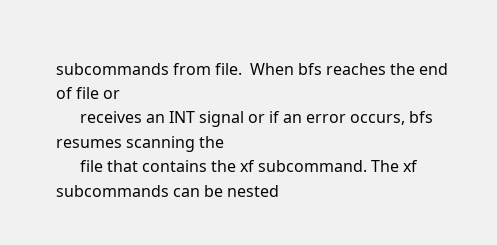subcommands from file.  When bfs reaches the end of file or
      receives an INT signal or if an error occurs, bfs resumes scanning the
      file that contains the xf subcommand. The xf subcommands can be nested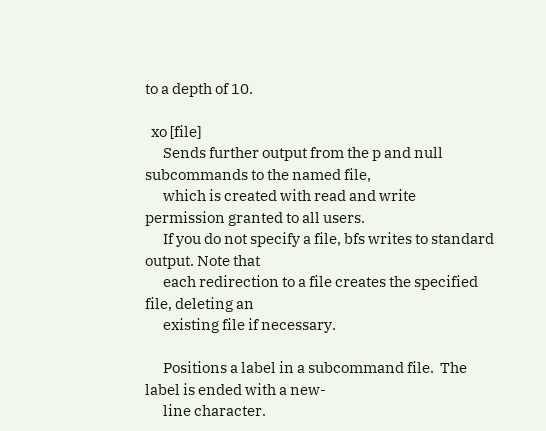to a depth of 10.

  xo [file]
      Sends further output from the p and null subcommands to the named file,
      which is created with read and write permission granted to all users.
      If you do not specify a file, bfs writes to standard output. Note that
      each redirection to a file creates the specified file, deleting an
      existing file if necessary.

      Positions a label in a subcommand file.  The label is ended with a new-
      line character.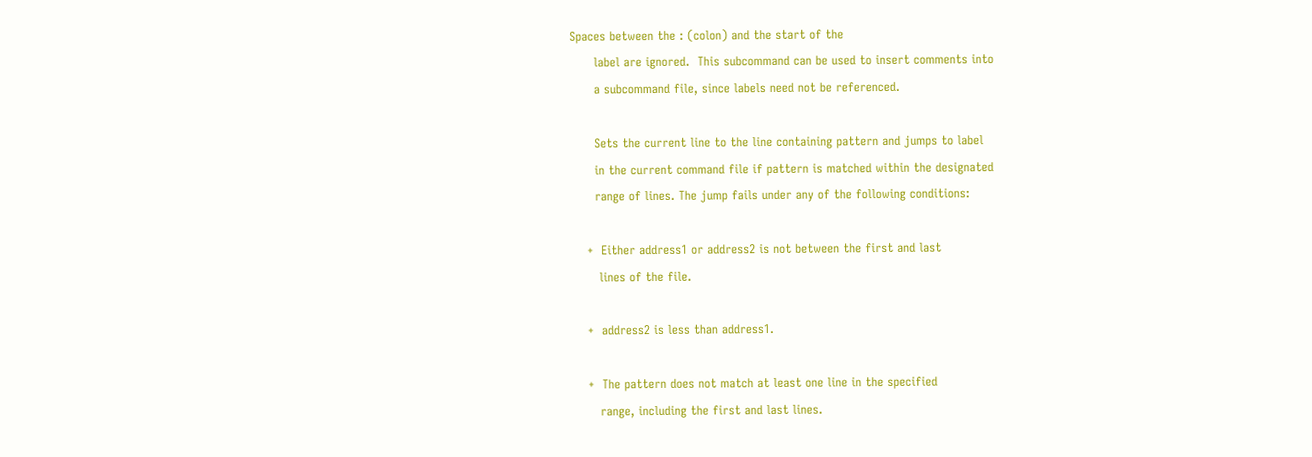Spaces between the : (colon) and the start of the
      label are ignored.  This subcommand can be used to insert comments into
      a subcommand file, since labels need not be referenced.

      Sets the current line to the line containing pattern and jumps to label
      in the current command file if pattern is matched within the designated
      range of lines. The jump fails under any of the following conditions:

    +  Either address1 or address2 is not between the first and last
       lines of the file.

    +  address2 is less than address1.

    +  The pattern does not match at least one line in the specified
       range, including the first and last lines.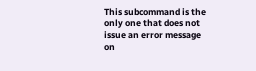This subcommand is the only one that does not issue an error message on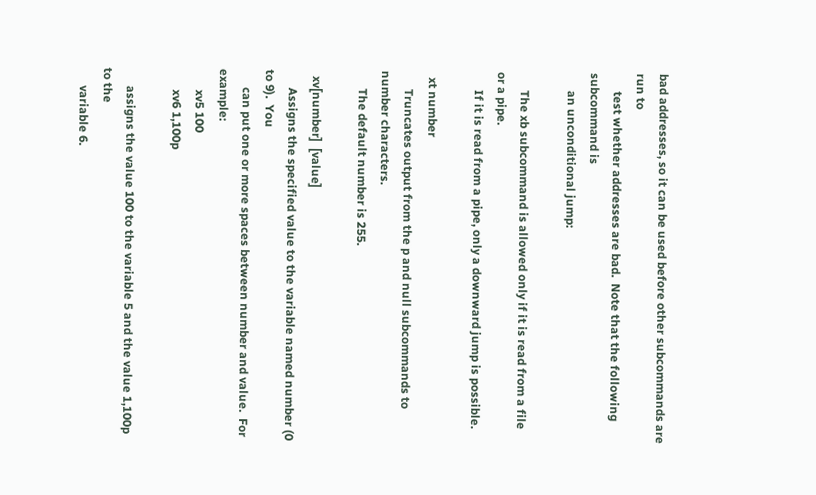bad addresses, so it can be used before other subcommands are run to
      test whether addresses are bad.  Note that the following subcommand is
      an unconditional jump:

      The xb subcommand is allowed only if it is read from a file or a pipe.
      If it is read from a pipe, only a downward jump is possible.

  xt number
      Truncates output from the p and null subcommands to number characters.
      The default number is 255.

  xv[number]  [value]
      Assigns the specified value to the variable named number (0 to 9).  You
      can put one or more spaces between number and value.  For example:
       xv5 100
       xv6 1,100p

      assigns the value 100 to the variable 5 and the value 1,100p to the
      variable 6.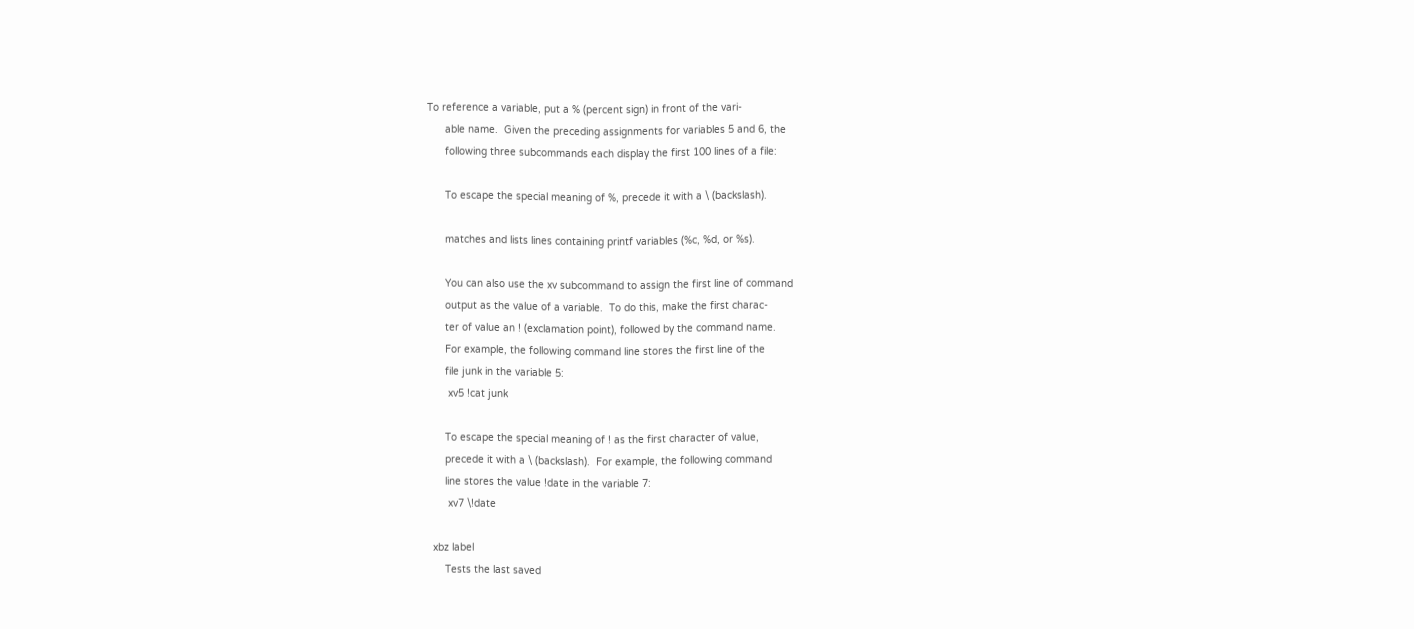To reference a variable, put a % (percent sign) in front of the vari-
      able name.  Given the preceding assignments for variables 5 and 6, the
      following three subcommands each display the first 100 lines of a file:

      To escape the special meaning of %, precede it with a \ (backslash).

      matches and lists lines containing printf variables (%c, %d, or %s).

      You can also use the xv subcommand to assign the first line of command
      output as the value of a variable.  To do this, make the first charac-
      ter of value an ! (exclamation point), followed by the command name.
      For example, the following command line stores the first line of the
      file junk in the variable 5:
       xv5 !cat junk

      To escape the special meaning of ! as the first character of value,
      precede it with a \ (backslash).  For example, the following command
      line stores the value !date in the variable 7:
       xv7 \!date

  xbz label
      Tests the last saved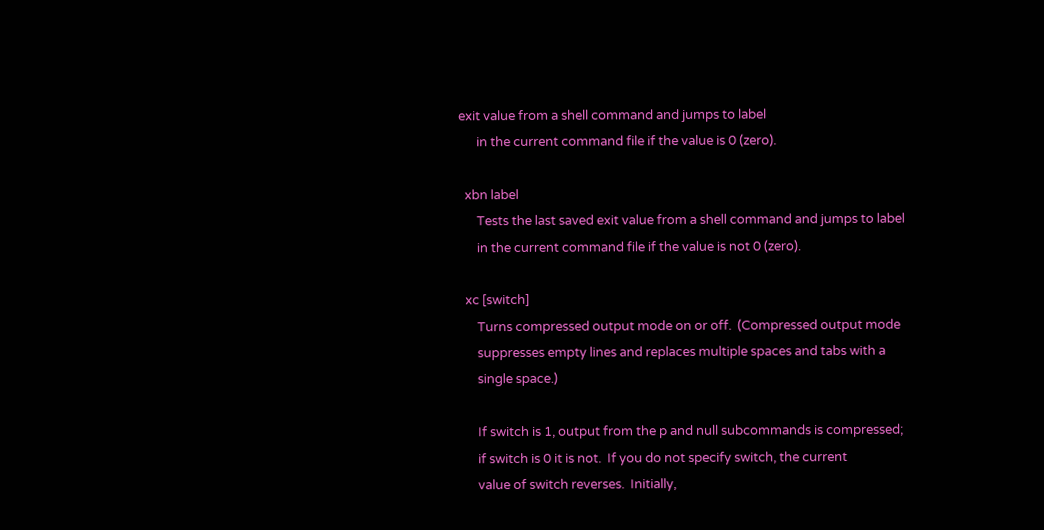exit value from a shell command and jumps to label
      in the current command file if the value is 0 (zero).

  xbn label
      Tests the last saved exit value from a shell command and jumps to label
      in the current command file if the value is not 0 (zero).

  xc [switch]
      Turns compressed output mode on or off.  (Compressed output mode
      suppresses empty lines and replaces multiple spaces and tabs with a
      single space.)

      If switch is 1, output from the p and null subcommands is compressed;
      if switch is 0 it is not.  If you do not specify switch, the current
      value of switch reverses.  Initially,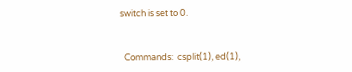switch is set to 0.


  Commands:  csplit(1), ed(1),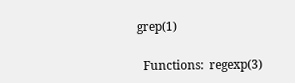grep(1)

  Functions:  regexp(3)